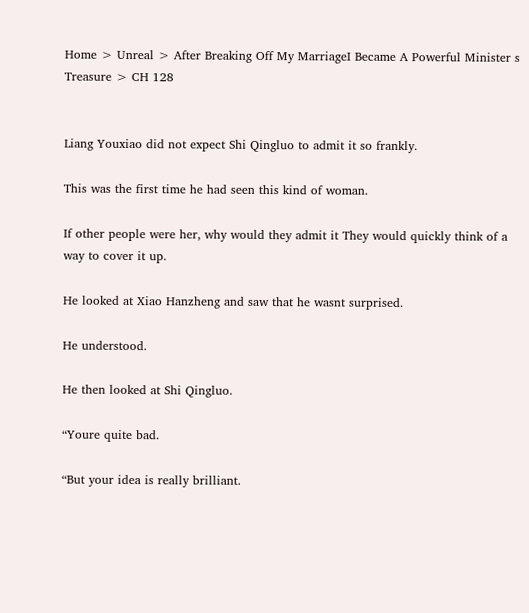Home > Unreal > After Breaking Off My MarriageI Became A Powerful Minister s Treasure > CH 128


Liang Youxiao did not expect Shi Qingluo to admit it so frankly.

This was the first time he had seen this kind of woman.

If other people were her, why would they admit it They would quickly think of a way to cover it up.

He looked at Xiao Hanzheng and saw that he wasnt surprised.

He understood.

He then looked at Shi Qingluo.

“Youre quite bad.

“But your idea is really brilliant.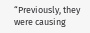“Previously, they were causing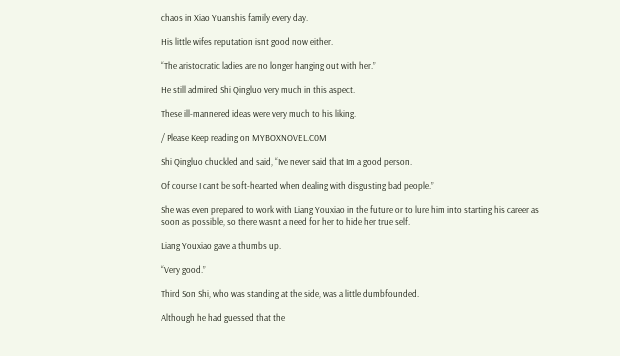chaos in Xiao Yuanshis family every day.

His little wifes reputation isnt good now either.

“The aristocratic ladies are no longer hanging out with her.”

He still admired Shi Qingluo very much in this aspect.

These ill-mannered ideas were very much to his liking.

/ Please Keep reading on MYBOXNOVEL.C0M

Shi Qingluo chuckled and said, “Ive never said that Im a good person.

Of course I cant be soft-hearted when dealing with disgusting bad people.”

She was even prepared to work with Liang Youxiao in the future or to lure him into starting his career as soon as possible, so there wasnt a need for her to hide her true self.

Liang Youxiao gave a thumbs up.

“Very good.”

Third Son Shi, who was standing at the side, was a little dumbfounded.

Although he had guessed that the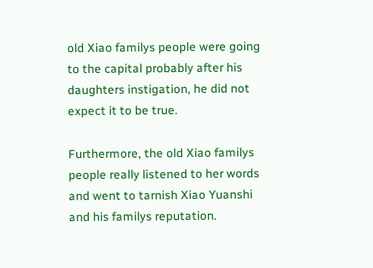old Xiao familys people were going to the capital probably after his daughters instigation, he did not expect it to be true.

Furthermore, the old Xiao familys people really listened to her words and went to tarnish Xiao Yuanshi and his familys reputation.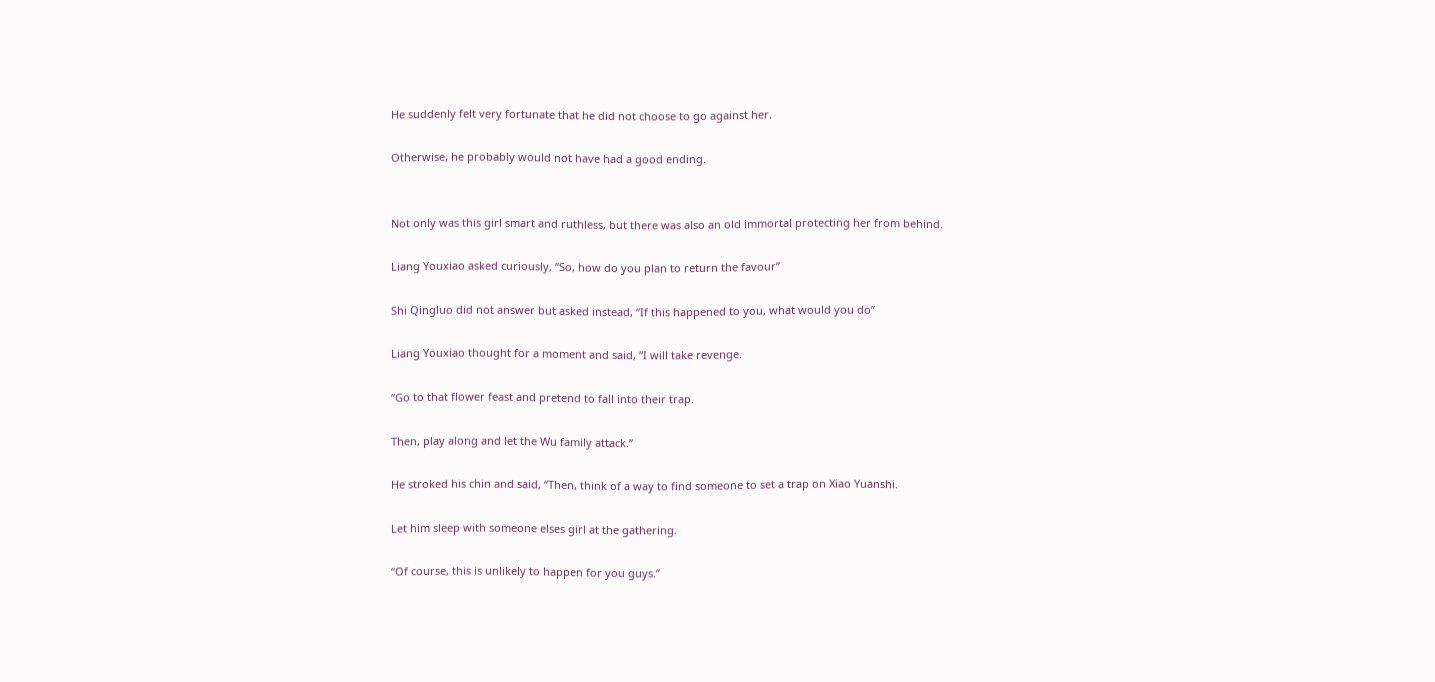He suddenly felt very fortunate that he did not choose to go against her.

Otherwise, he probably would not have had a good ending.


Not only was this girl smart and ruthless, but there was also an old immortal protecting her from behind.

Liang Youxiao asked curiously, “So, how do you plan to return the favour”

Shi Qingluo did not answer but asked instead, “If this happened to you, what would you do”

Liang Youxiao thought for a moment and said, “I will take revenge.

“Go to that flower feast and pretend to fall into their trap.

Then, play along and let the Wu family attack.”

He stroked his chin and said, “Then, think of a way to find someone to set a trap on Xiao Yuanshi.

Let him sleep with someone elses girl at the gathering.

“Of course, this is unlikely to happen for you guys.”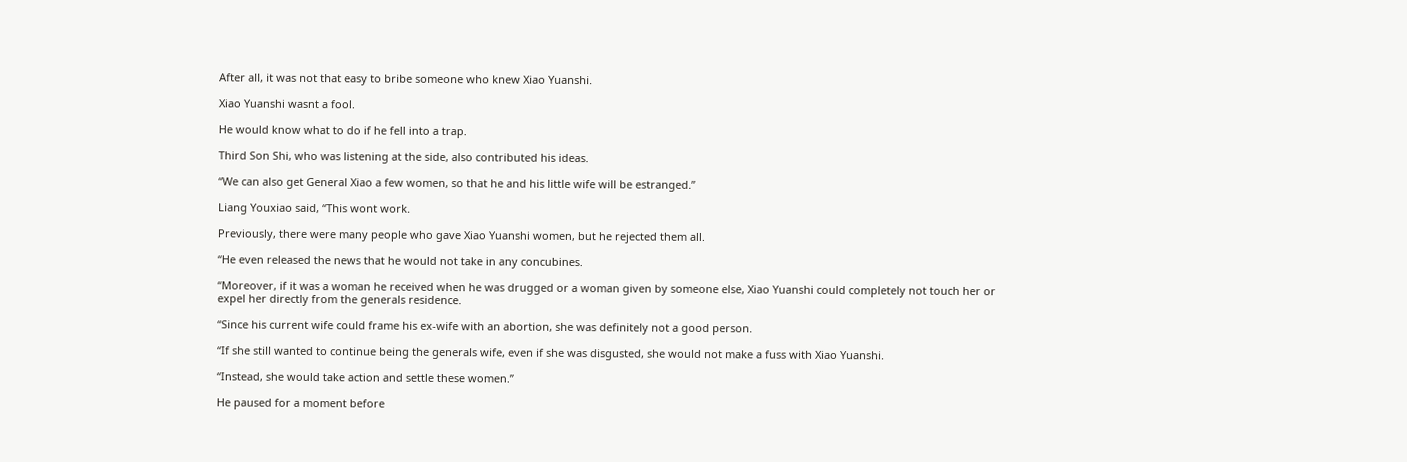After all, it was not that easy to bribe someone who knew Xiao Yuanshi.

Xiao Yuanshi wasnt a fool.

He would know what to do if he fell into a trap.

Third Son Shi, who was listening at the side, also contributed his ideas.

“We can also get General Xiao a few women, so that he and his little wife will be estranged.”

Liang Youxiao said, “This wont work.

Previously, there were many people who gave Xiao Yuanshi women, but he rejected them all.

“He even released the news that he would not take in any concubines.

“Moreover, if it was a woman he received when he was drugged or a woman given by someone else, Xiao Yuanshi could completely not touch her or expel her directly from the generals residence.

“Since his current wife could frame his ex-wife with an abortion, she was definitely not a good person.

“If she still wanted to continue being the generals wife, even if she was disgusted, she would not make a fuss with Xiao Yuanshi.

“Instead, she would take action and settle these women.”

He paused for a moment before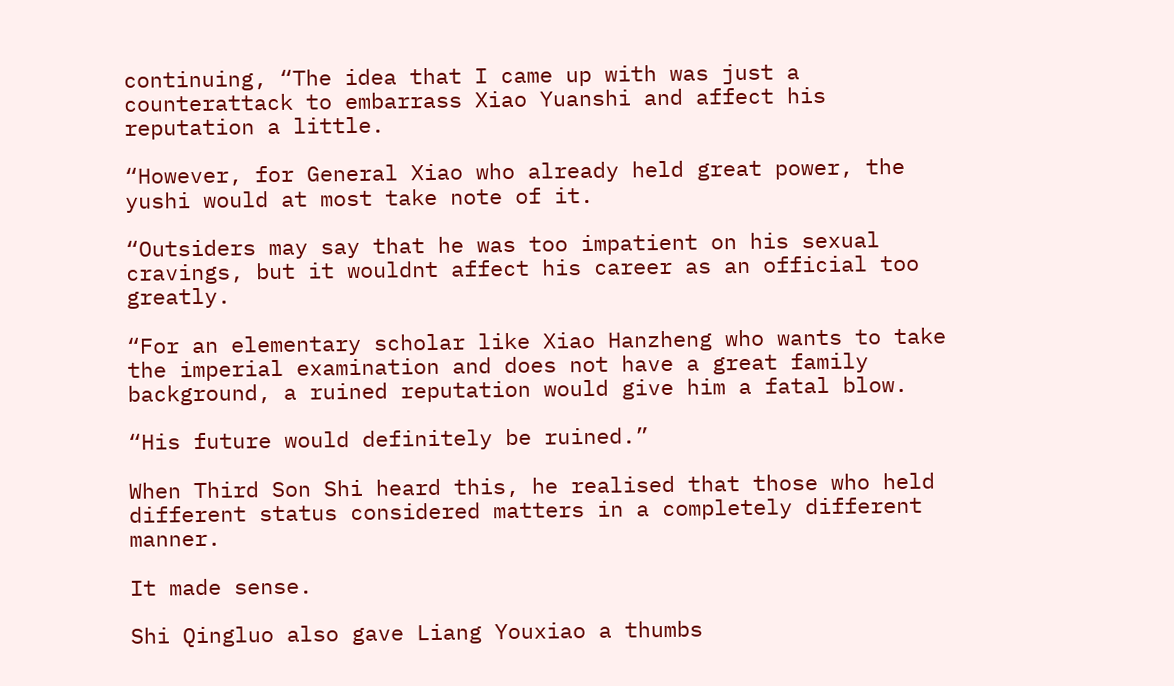continuing, “The idea that I came up with was just a counterattack to embarrass Xiao Yuanshi and affect his reputation a little.

“However, for General Xiao who already held great power, the yushi would at most take note of it.

“Outsiders may say that he was too impatient on his sexual cravings, but it wouldnt affect his career as an official too greatly.

“For an elementary scholar like Xiao Hanzheng who wants to take the imperial examination and does not have a great family background, a ruined reputation would give him a fatal blow.

“His future would definitely be ruined.”

When Third Son Shi heard this, he realised that those who held different status considered matters in a completely different manner.

It made sense.

Shi Qingluo also gave Liang Youxiao a thumbs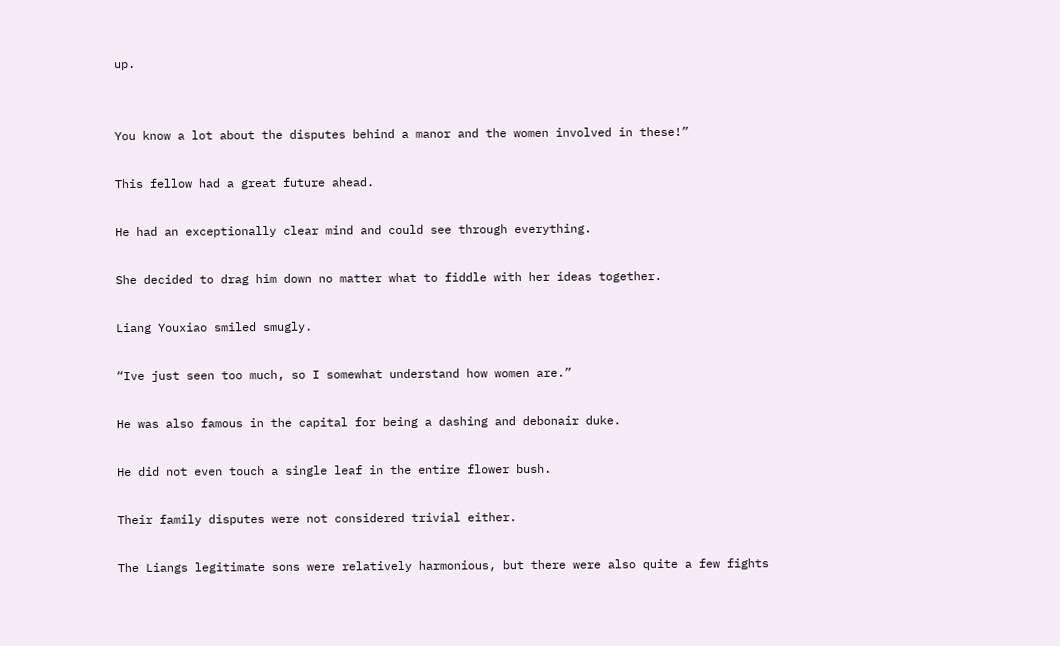up.


You know a lot about the disputes behind a manor and the women involved in these!”

This fellow had a great future ahead.

He had an exceptionally clear mind and could see through everything.

She decided to drag him down no matter what to fiddle with her ideas together.

Liang Youxiao smiled smugly.

“Ive just seen too much, so I somewhat understand how women are.”

He was also famous in the capital for being a dashing and debonair duke.

He did not even touch a single leaf in the entire flower bush.

Their family disputes were not considered trivial either.

The Liangs legitimate sons were relatively harmonious, but there were also quite a few fights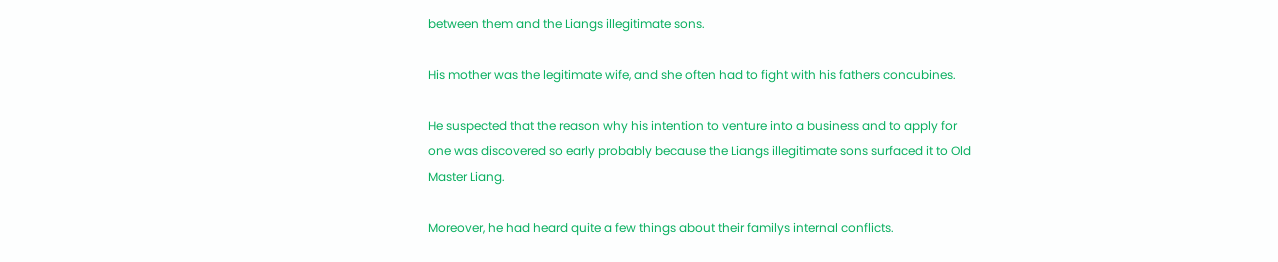between them and the Liangs illegitimate sons.

His mother was the legitimate wife, and she often had to fight with his fathers concubines.

He suspected that the reason why his intention to venture into a business and to apply for one was discovered so early probably because the Liangs illegitimate sons surfaced it to Old Master Liang.

Moreover, he had heard quite a few things about their familys internal conflicts.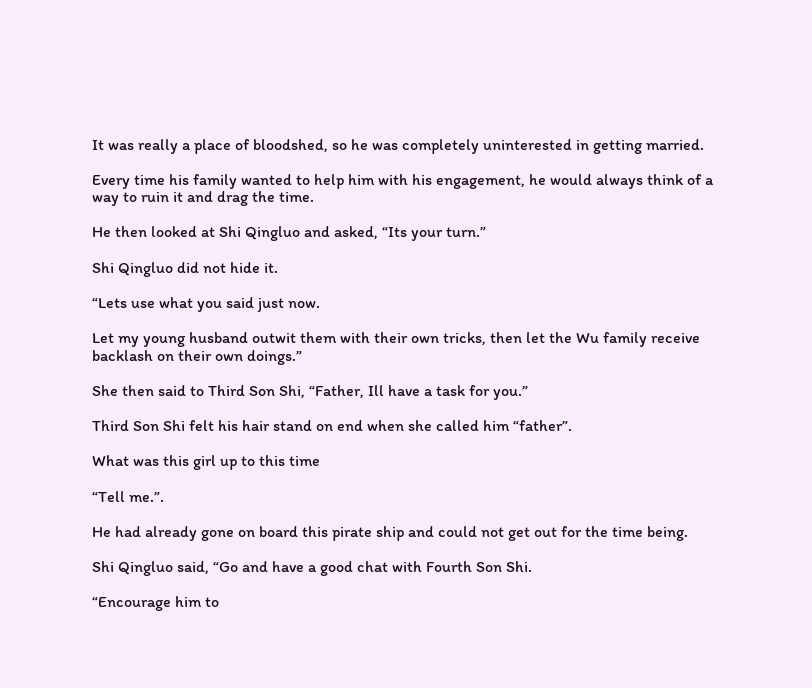It was really a place of bloodshed, so he was completely uninterested in getting married.

Every time his family wanted to help him with his engagement, he would always think of a way to ruin it and drag the time.

He then looked at Shi Qingluo and asked, “Its your turn.”

Shi Qingluo did not hide it.

“Lets use what you said just now.

Let my young husband outwit them with their own tricks, then let the Wu family receive backlash on their own doings.”

She then said to Third Son Shi, “Father, Ill have a task for you.”

Third Son Shi felt his hair stand on end when she called him “father”.

What was this girl up to this time

“Tell me.”.

He had already gone on board this pirate ship and could not get out for the time being.

Shi Qingluo said, “Go and have a good chat with Fourth Son Shi.

“Encourage him to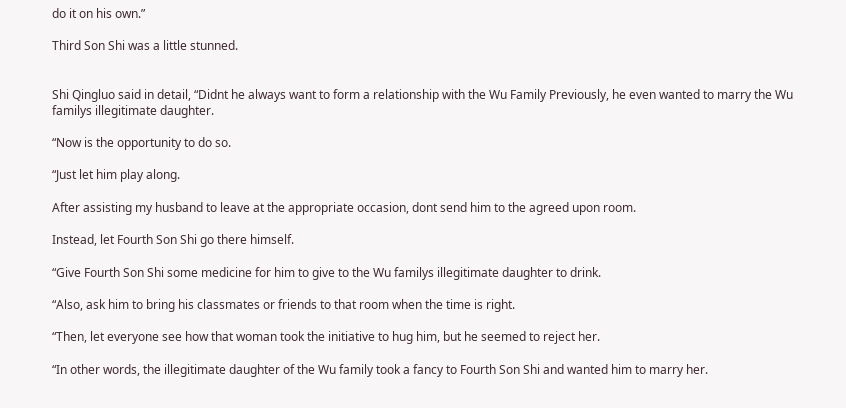do it on his own.”

Third Son Shi was a little stunned.


Shi Qingluo said in detail, “Didnt he always want to form a relationship with the Wu Family Previously, he even wanted to marry the Wu familys illegitimate daughter.

“Now is the opportunity to do so.

“Just let him play along.

After assisting my husband to leave at the appropriate occasion, dont send him to the agreed upon room.

Instead, let Fourth Son Shi go there himself.

“Give Fourth Son Shi some medicine for him to give to the Wu familys illegitimate daughter to drink.

“Also, ask him to bring his classmates or friends to that room when the time is right.

“Then, let everyone see how that woman took the initiative to hug him, but he seemed to reject her.

“In other words, the illegitimate daughter of the Wu family took a fancy to Fourth Son Shi and wanted him to marry her.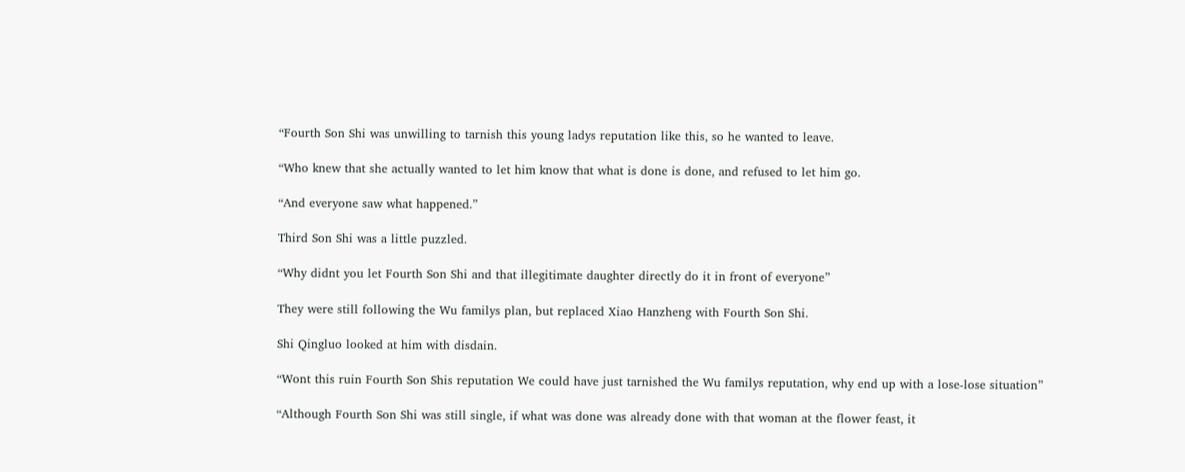“Fourth Son Shi was unwilling to tarnish this young ladys reputation like this, so he wanted to leave.

“Who knew that she actually wanted to let him know that what is done is done, and refused to let him go.

“And everyone saw what happened.”

Third Son Shi was a little puzzled.

“Why didnt you let Fourth Son Shi and that illegitimate daughter directly do it in front of everyone”

They were still following the Wu familys plan, but replaced Xiao Hanzheng with Fourth Son Shi.

Shi Qingluo looked at him with disdain.

“Wont this ruin Fourth Son Shis reputation We could have just tarnished the Wu familys reputation, why end up with a lose-lose situation”

“Although Fourth Son Shi was still single, if what was done was already done with that woman at the flower feast, it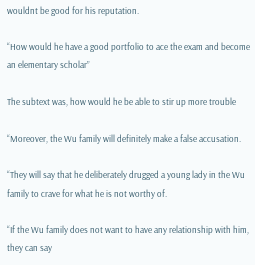wouldnt be good for his reputation.

“How would he have a good portfolio to ace the exam and become an elementary scholar”

The subtext was, how would he be able to stir up more trouble

“Moreover, the Wu family will definitely make a false accusation.

“They will say that he deliberately drugged a young lady in the Wu family to crave for what he is not worthy of.

“If the Wu family does not want to have any relationship with him, they can say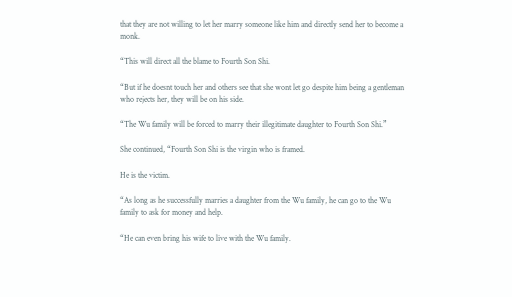that they are not willing to let her marry someone like him and directly send her to become a monk.

“This will direct all the blame to Fourth Son Shi.

“But if he doesnt touch her and others see that she wont let go despite him being a gentleman who rejects her, they will be on his side.

“The Wu family will be forced to marry their illegitimate daughter to Fourth Son Shi.”

She continued, “Fourth Son Shi is the virgin who is framed.

He is the victim.

“As long as he successfully marries a daughter from the Wu family, he can go to the Wu family to ask for money and help.

“He can even bring his wife to live with the Wu family.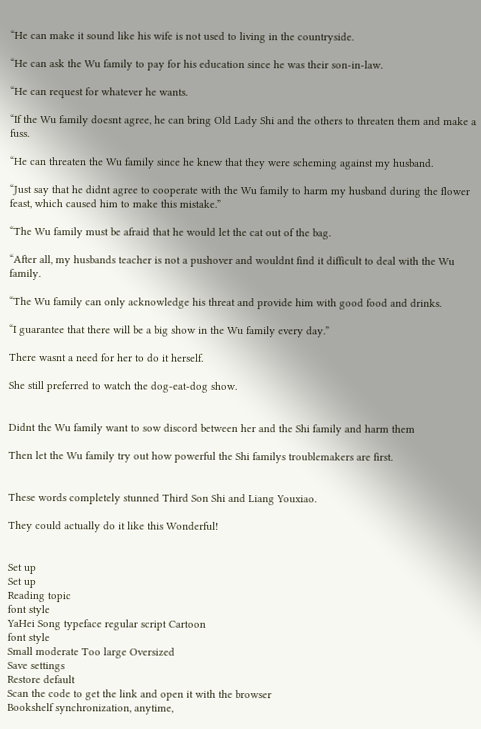“He can make it sound like his wife is not used to living in the countryside.

“He can ask the Wu family to pay for his education since he was their son-in-law.

“He can request for whatever he wants.

“If the Wu family doesnt agree, he can bring Old Lady Shi and the others to threaten them and make a fuss.

“He can threaten the Wu family since he knew that they were scheming against my husband.

“Just say that he didnt agree to cooperate with the Wu family to harm my husband during the flower feast, which caused him to make this mistake.”

“The Wu family must be afraid that he would let the cat out of the bag.

“After all, my husbands teacher is not a pushover and wouldnt find it difficult to deal with the Wu family.

“The Wu family can only acknowledge his threat and provide him with good food and drinks.

“I guarantee that there will be a big show in the Wu family every day.”

There wasnt a need for her to do it herself.

She still preferred to watch the dog-eat-dog show.


Didnt the Wu family want to sow discord between her and the Shi family and harm them

Then let the Wu family try out how powerful the Shi familys troublemakers are first.


These words completely stunned Third Son Shi and Liang Youxiao.

They could actually do it like this Wonderful!


Set up
Set up
Reading topic
font style
YaHei Song typeface regular script Cartoon
font style
Small moderate Too large Oversized
Save settings
Restore default
Scan the code to get the link and open it with the browser
Bookshelf synchronization, anytime,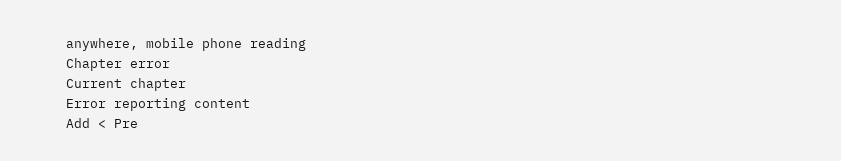anywhere, mobile phone reading
Chapter error
Current chapter
Error reporting content
Add < Pre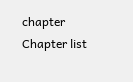chapter Chapter list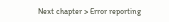Next chapter > Error reporting